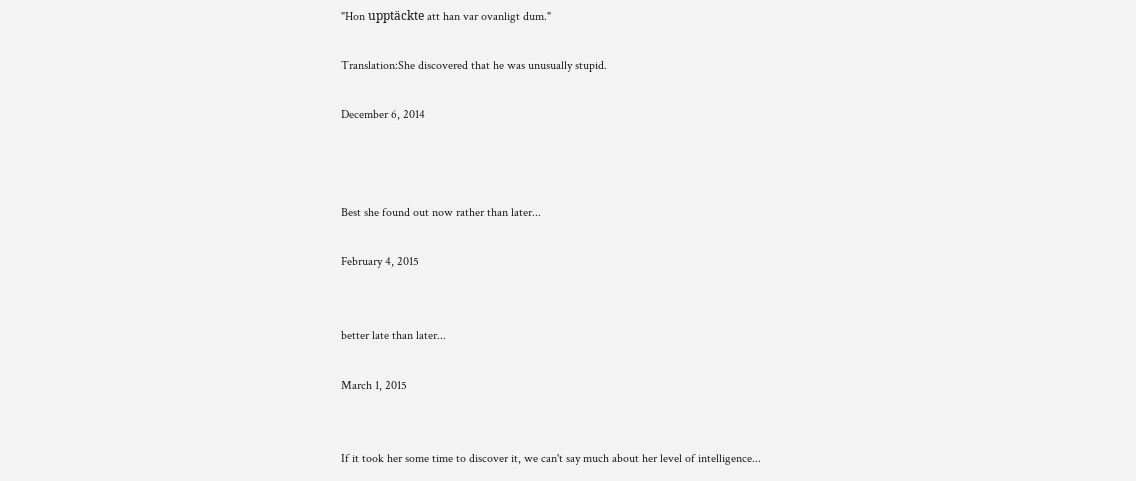"Hon upptäckte att han var ovanligt dum."

Translation:She discovered that he was unusually stupid.

December 6, 2014



Best she found out now rather than later...

February 4, 2015


better late than later...

March 1, 2015


If it took her some time to discover it, we can't say much about her level of intelligence...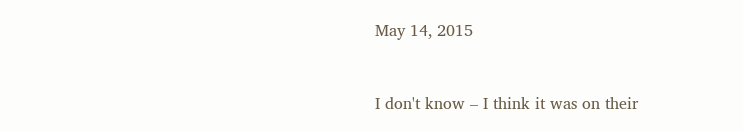May 14, 2015


I don't know – I think it was on their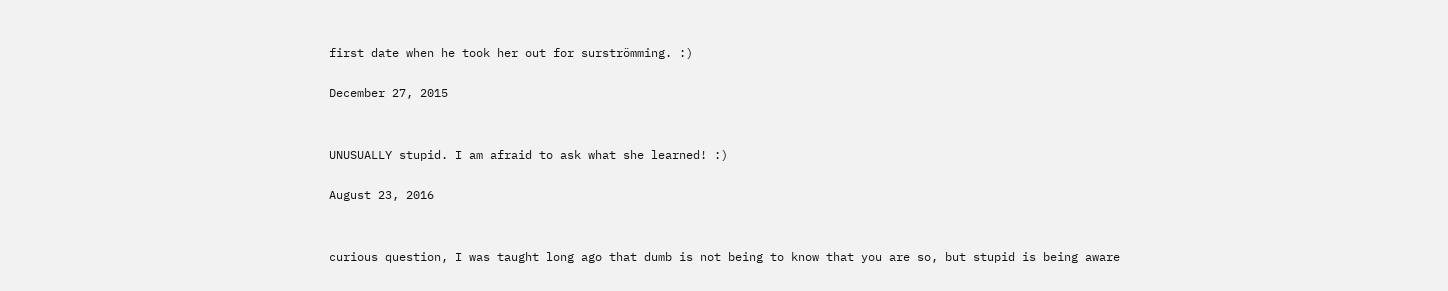first date when he took her out for surströmming. :)

December 27, 2015


UNUSUALLY stupid. I am afraid to ask what she learned! :)

August 23, 2016


curious question, I was taught long ago that dumb is not being to know that you are so, but stupid is being aware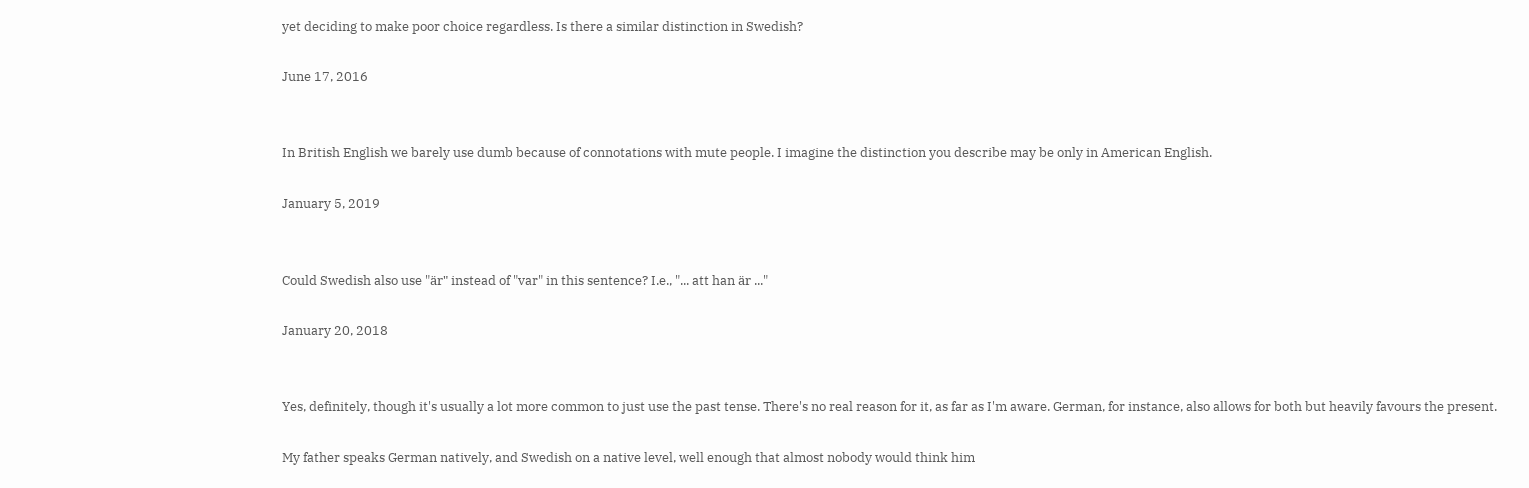yet deciding to make poor choice regardless. Is there a similar distinction in Swedish?

June 17, 2016


In British English we barely use dumb because of connotations with mute people. I imagine the distinction you describe may be only in American English.

January 5, 2019


Could Swedish also use "är" instead of "var" in this sentence? I.e., "... att han är ..."

January 20, 2018


Yes, definitely, though it's usually a lot more common to just use the past tense. There's no real reason for it, as far as I'm aware. German, for instance, also allows for both but heavily favours the present.

My father speaks German natively, and Swedish on a native level, well enough that almost nobody would think him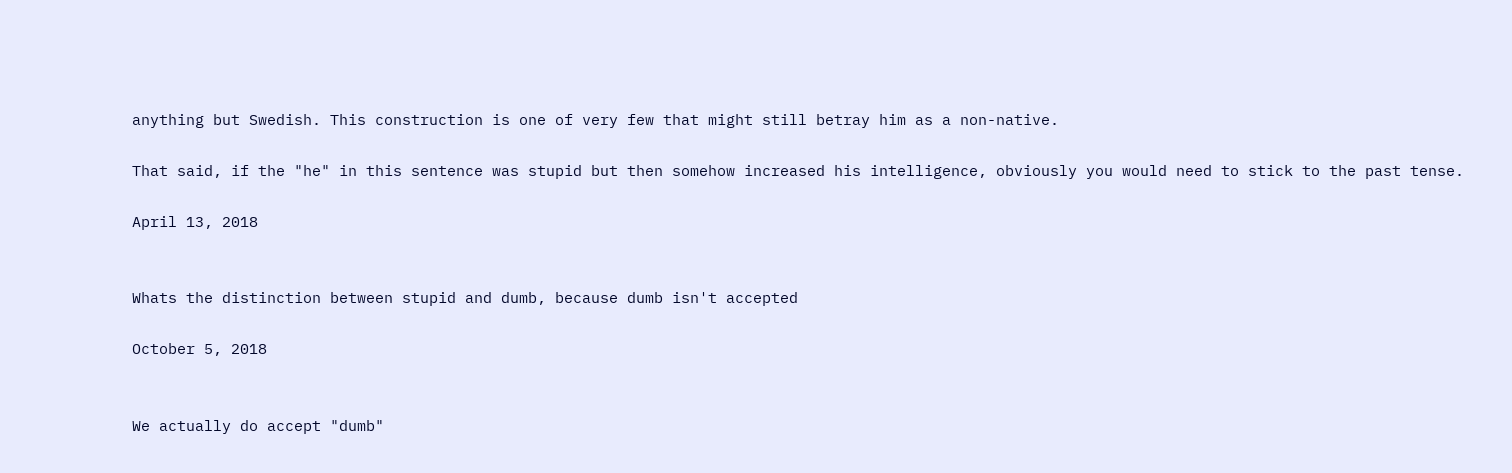anything but Swedish. This construction is one of very few that might still betray him as a non-native.

That said, if the "he" in this sentence was stupid but then somehow increased his intelligence, obviously you would need to stick to the past tense.

April 13, 2018


Whats the distinction between stupid and dumb, because dumb isn't accepted

October 5, 2018


We actually do accept "dumb"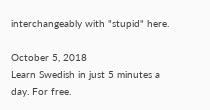interchangeably with "stupid" here.

October 5, 2018
Learn Swedish in just 5 minutes a day. For free.